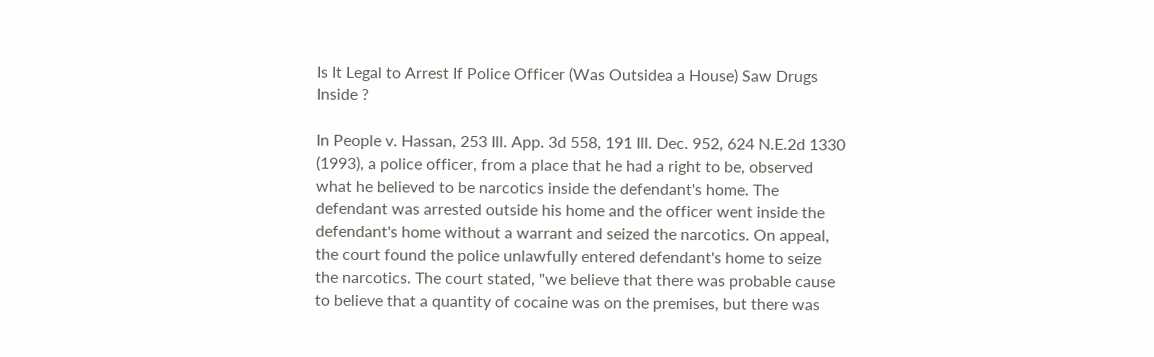Is It Legal to Arrest If Police Officer (Was Outsidea a House) Saw Drugs Inside ?

In People v. Hassan, 253 Ill. App. 3d 558, 191 Ill. Dec. 952, 624 N.E.2d 1330 (1993), a police officer, from a place that he had a right to be, observed what he believed to be narcotics inside the defendant's home. The defendant was arrested outside his home and the officer went inside the defendant's home without a warrant and seized the narcotics. On appeal, the court found the police unlawfully entered defendant's home to seize the narcotics. The court stated, "we believe that there was probable cause to believe that a quantity of cocaine was on the premises, but there was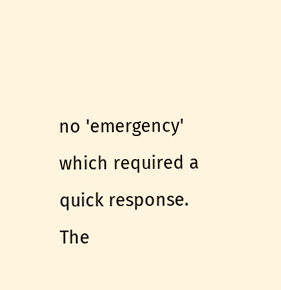no 'emergency' which required a quick response. The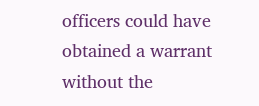officers could have obtained a warrant without the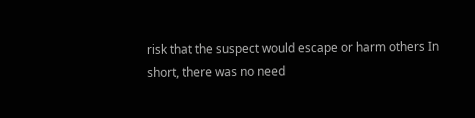risk that the suspect would escape or harm others In short, there was no need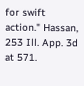for swift action." Hassan, 253 Ill. App. 3d at 571.